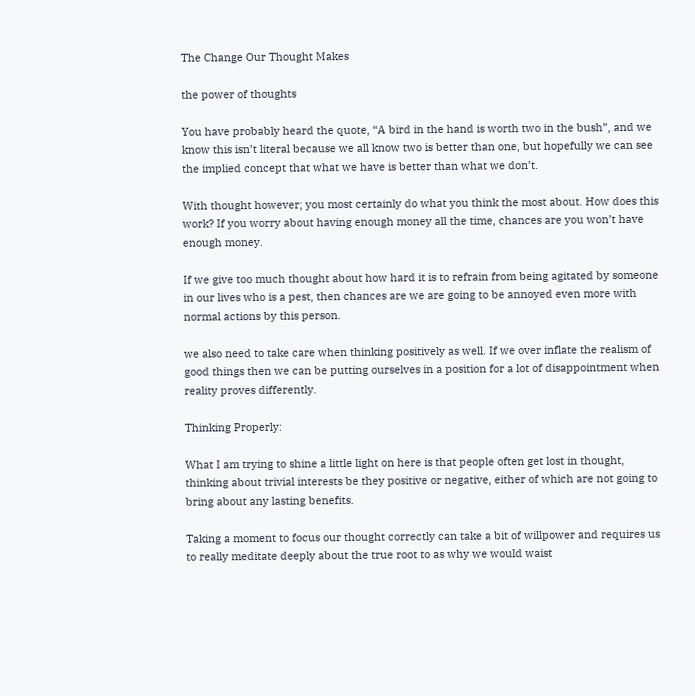The Change Our Thought Makes

the power of thoughts

You have probably heard the quote, “A bird in the hand is worth two in the bush”, and we know this isn’t literal because we all know two is better than one, but hopefully we can see the implied concept that what we have is better than what we don’t.

With thought however; you most certainly do what you think the most about. How does this work? If you worry about having enough money all the time, chances are you won’t have enough money.

If we give too much thought about how hard it is to refrain from being agitated by someone in our lives who is a pest, then chances are we are going to be annoyed even more with normal actions by this person.

we also need to take care when thinking positively as well. If we over inflate the realism of good things then we can be putting ourselves in a position for a lot of disappointment when reality proves differently.

Thinking Properly:

What I am trying to shine a little light on here is that people often get lost in thought, thinking about trivial interests be they positive or negative, either of which are not going to bring about any lasting benefits.

Taking a moment to focus our thought correctly can take a bit of willpower and requires us to really meditate deeply about the true root to as why we would waist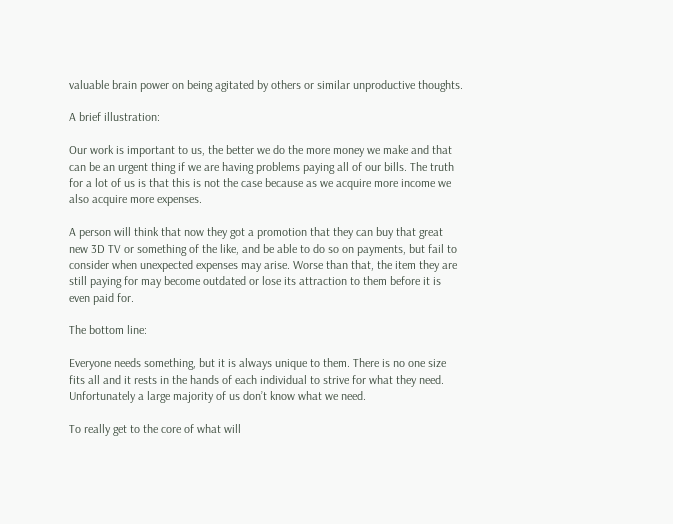valuable brain power on being agitated by others or similar unproductive thoughts.

A brief illustration:

Our work is important to us, the better we do the more money we make and that can be an urgent thing if we are having problems paying all of our bills. The truth for a lot of us is that this is not the case because as we acquire more income we also acquire more expenses.

A person will think that now they got a promotion that they can buy that great new 3D TV or something of the like, and be able to do so on payments, but fail to consider when unexpected expenses may arise. Worse than that, the item they are still paying for may become outdated or lose its attraction to them before it is even paid for.

The bottom line:

Everyone needs something, but it is always unique to them. There is no one size fits all and it rests in the hands of each individual to strive for what they need. Unfortunately a large majority of us don’t know what we need.

To really get to the core of what will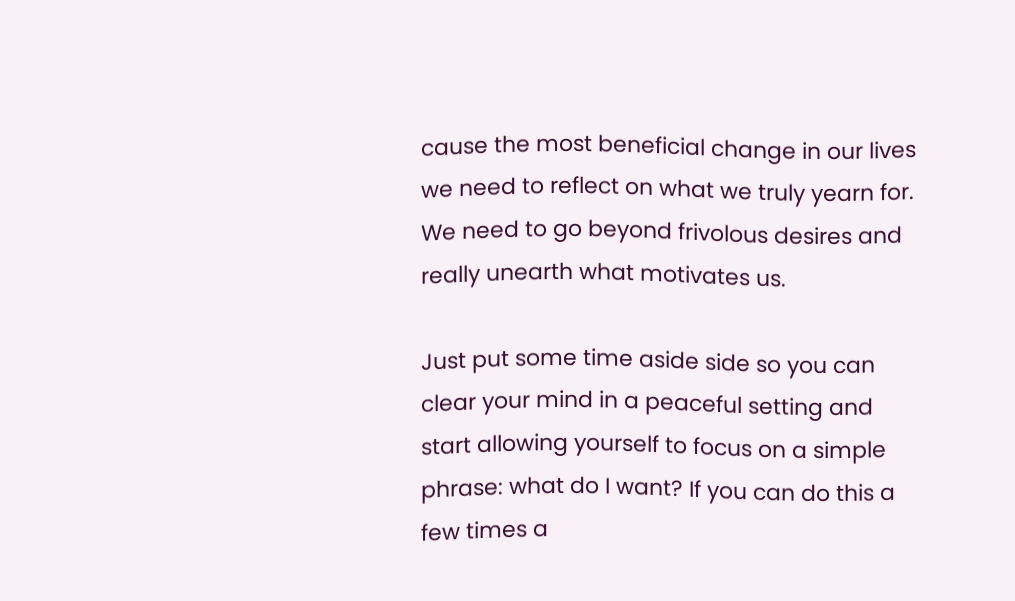cause the most beneficial change in our lives we need to reflect on what we truly yearn for. We need to go beyond frivolous desires and really unearth what motivates us.

Just put some time aside side so you can clear your mind in a peaceful setting and start allowing yourself to focus on a simple phrase: what do I want? If you can do this a few times a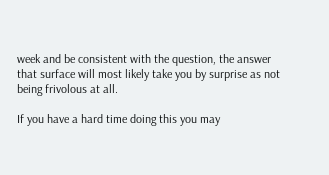week and be consistent with the question, the answer that surface will most likely take you by surprise as not being frivolous at all.

If you have a hard time doing this you may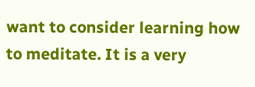want to consider learning how to meditate. It is a very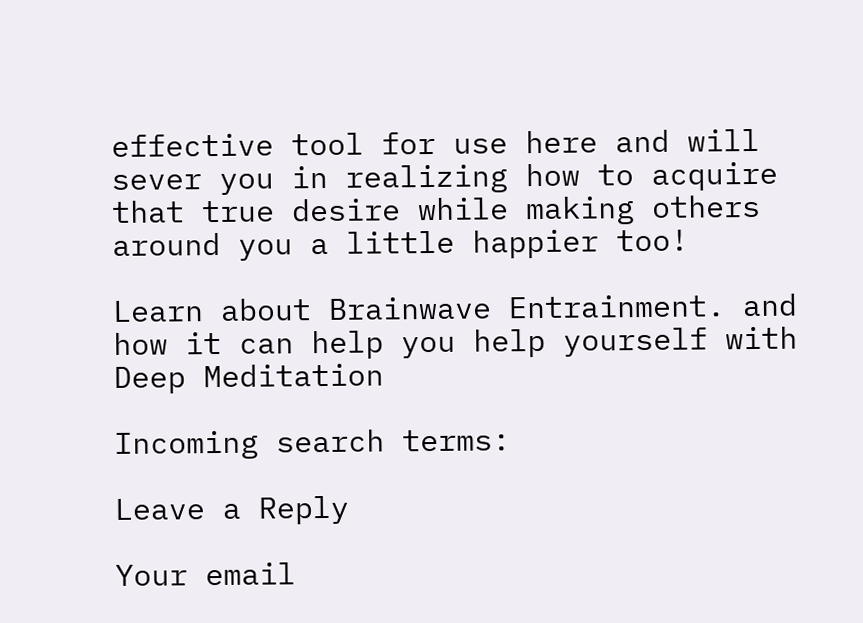effective tool for use here and will sever you in realizing how to acquire that true desire while making others around you a little happier too!

Learn about Brainwave Entrainment. and how it can help you help yourself with Deep Meditation

Incoming search terms:

Leave a Reply

Your email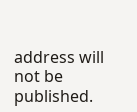address will not be published.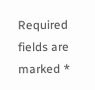Required fields are marked *